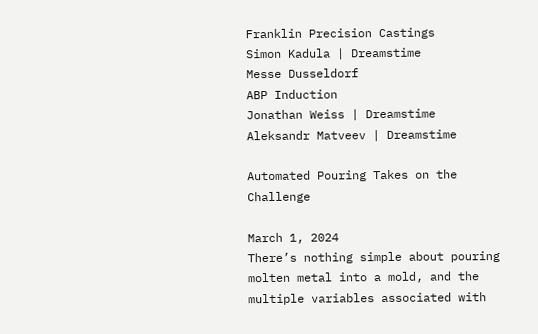Franklin Precision Castings
Simon Kadula | Dreamstime
Messe Dusseldorf
ABP Induction
Jonathan Weiss | Dreamstime
Aleksandr Matveev | Dreamstime

Automated Pouring Takes on the Challenge

March 1, 2024
There’s nothing simple about pouring molten metal into a mold, and the multiple variables associated with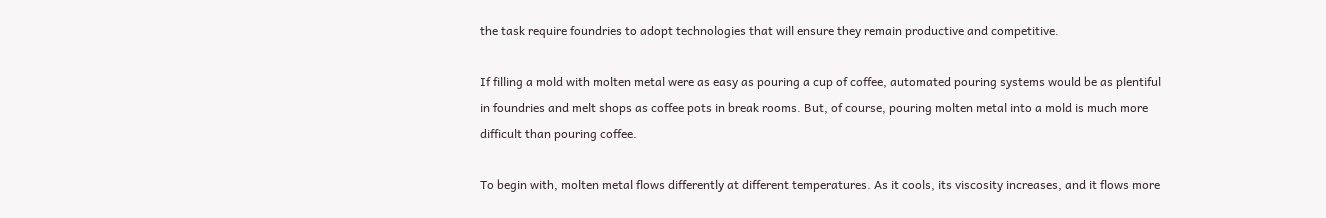the task require foundries to adopt technologies that will ensure they remain productive and competitive.

If filling a mold with molten metal were as easy as pouring a cup of coffee, automated pouring systems would be as plentiful in foundries and melt shops as coffee pots in break rooms. But, of course, pouring molten metal into a mold is much more difficult than pouring coffee.

To begin with, molten metal flows differently at different temperatures. As it cools, its viscosity increases, and it flows more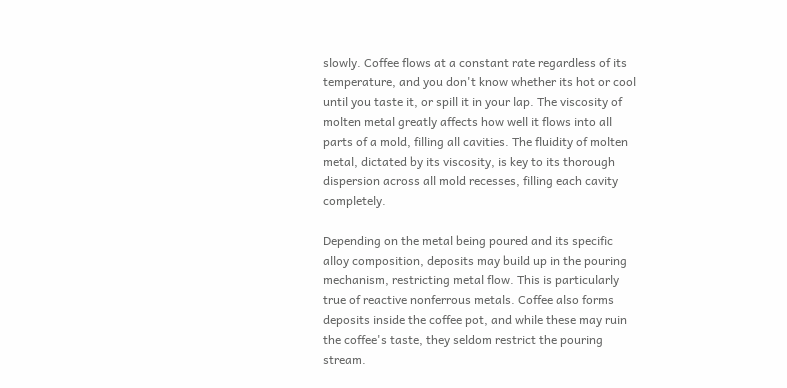slowly. Coffee flows at a constant rate regardless of its temperature, and you don't know whether its hot or cool until you taste it, or spill it in your lap. The viscosity of molten metal greatly affects how well it flows into all parts of a mold, filling all cavities. The fluidity of molten metal, dictated by its viscosity, is key to its thorough dispersion across all mold recesses, filling each cavity completely.

Depending on the metal being poured and its specific alloy composition, deposits may build up in the pouring mechanism, restricting metal flow. This is particularly true of reactive nonferrous metals. Coffee also forms deposits inside the coffee pot, and while these may ruin the coffee's taste, they seldom restrict the pouring stream.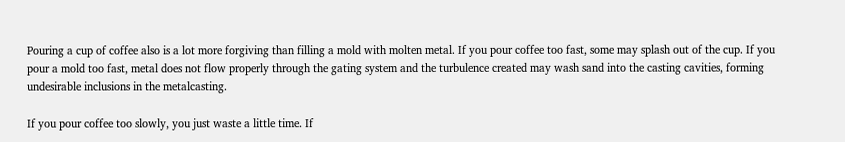Pouring a cup of coffee also is a lot more forgiving than filling a mold with molten metal. If you pour coffee too fast, some may splash out of the cup. If you pour a mold too fast, metal does not flow properly through the gating system and the turbulence created may wash sand into the casting cavities, forming undesirable inclusions in the metalcasting.

If you pour coffee too slowly, you just waste a little time. If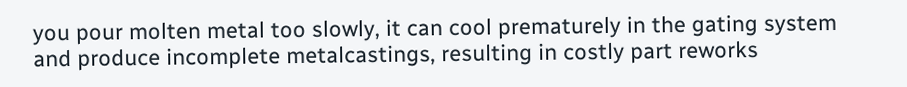you pour molten metal too slowly, it can cool prematurely in the gating system and produce incomplete metalcastings, resulting in costly part reworks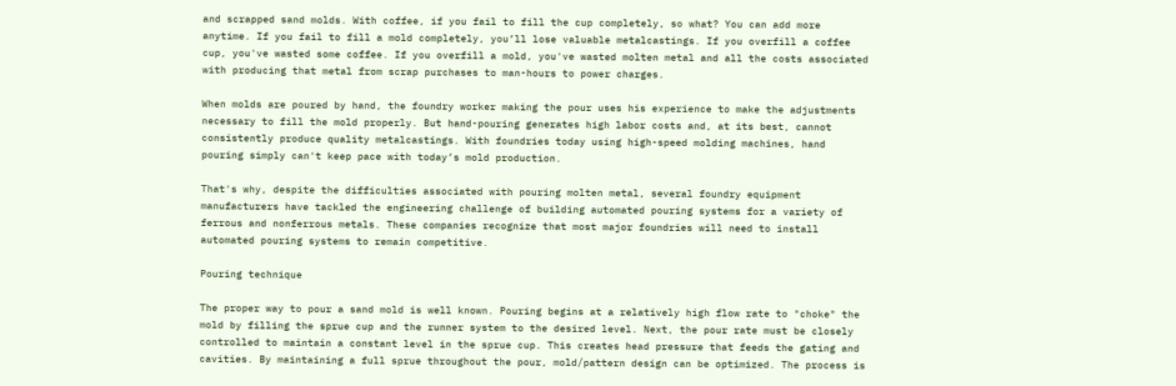and scrapped sand molds. With coffee, if you fail to fill the cup completely, so what? You can add more anytime. If you fail to fill a mold completely, you’ll lose valuable metalcastings. If you overfill a coffee cup, you've wasted some coffee. If you overfill a mold, you've wasted molten metal and all the costs associated with producing that metal from scrap purchases to man-hours to power charges.

When molds are poured by hand, the foundry worker making the pour uses his experience to make the adjustments necessary to fill the mold properly. But hand-pouring generates high labor costs and, at its best, cannot consistently produce quality metalcastings. With foundries today using high-speed molding machines, hand pouring simply can't keep pace with today’s mold production.

That's why, despite the difficulties associated with pouring molten metal, several foundry equipment manufacturers have tackled the engineering challenge of building automated pouring systems for a variety of ferrous and nonferrous metals. These companies recognize that most major foundries will need to install automated pouring systems to remain competitive.

Pouring technique

The proper way to pour a sand mold is well known. Pouring begins at a relatively high flow rate to "choke" the mold by filling the sprue cup and the runner system to the desired level. Next, the pour rate must be closely controlled to maintain a constant level in the sprue cup. This creates head pressure that feeds the gating and cavities. By maintaining a full sprue throughout the pour, mold/pattern design can be optimized. The process is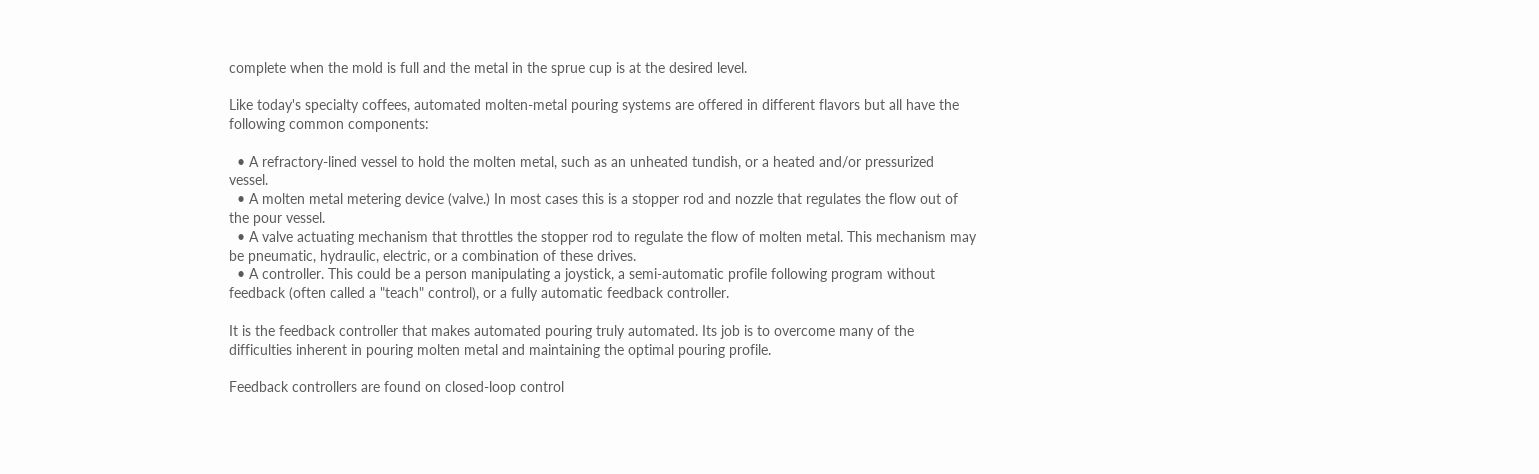complete when the mold is full and the metal in the sprue cup is at the desired level.

Like today's specialty coffees, automated molten-metal pouring systems are offered in different flavors but all have the following common components:

  • A refractory-lined vessel to hold the molten metal, such as an unheated tundish, or a heated and/or pressurized vessel.
  • A molten metal metering device (valve.) In most cases this is a stopper rod and nozzle that regulates the flow out of the pour vessel.
  • A valve actuating mechanism that throttles the stopper rod to regulate the flow of molten metal. This mechanism may be pneumatic, hydraulic, electric, or a combination of these drives.
  • A controller. This could be a person manipulating a joystick, a semi-automatic profile following program without feedback (often called a "teach" control), or a fully automatic feedback controller.

It is the feedback controller that makes automated pouring truly automated. Its job is to overcome many of the difficulties inherent in pouring molten metal and maintaining the optimal pouring profile.

Feedback controllers are found on closed-loop control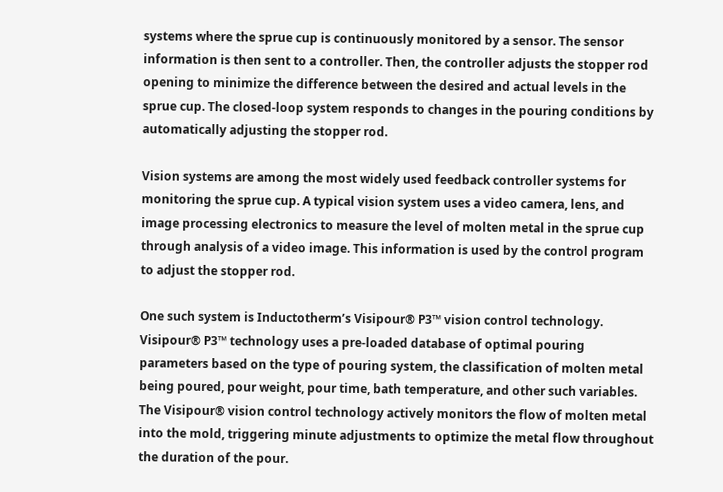systems where the sprue cup is continuously monitored by a sensor. The sensor information is then sent to a controller. Then, the controller adjusts the stopper rod opening to minimize the difference between the desired and actual levels in the sprue cup. The closed-loop system responds to changes in the pouring conditions by automatically adjusting the stopper rod.

Vision systems are among the most widely used feedback controller systems for monitoring the sprue cup. A typical vision system uses a video camera, lens, and image processing electronics to measure the level of molten metal in the sprue cup through analysis of a video image. This information is used by the control program to adjust the stopper rod.

One such system is Inductotherm’s Visipour® P3™ vision control technology. Visipour® P3™ technology uses a pre-loaded database of optimal pouring parameters based on the type of pouring system, the classification of molten metal being poured, pour weight, pour time, bath temperature, and other such variables. The Visipour® vision control technology actively monitors the flow of molten metal into the mold, triggering minute adjustments to optimize the metal flow throughout the duration of the pour.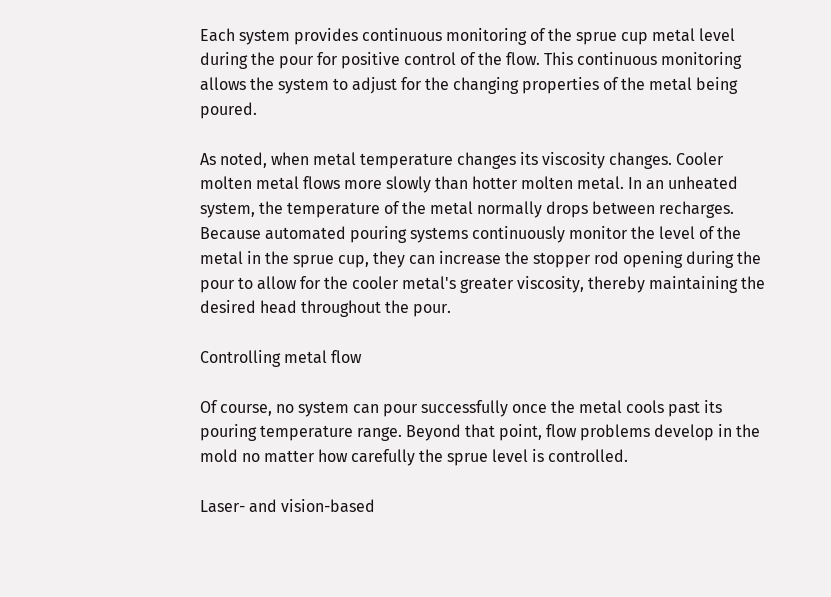Each system provides continuous monitoring of the sprue cup metal level during the pour for positive control of the flow. This continuous monitoring allows the system to adjust for the changing properties of the metal being poured.

As noted, when metal temperature changes its viscosity changes. Cooler molten metal flows more slowly than hotter molten metal. In an unheated system, the temperature of the metal normally drops between recharges. Because automated pouring systems continuously monitor the level of the metal in the sprue cup, they can increase the stopper rod opening during the pour to allow for the cooler metal's greater viscosity, thereby maintaining the desired head throughout the pour.

Controlling metal flow

Of course, no system can pour successfully once the metal cools past its pouring temperature range. Beyond that point, flow problems develop in the mold no matter how carefully the sprue level is controlled.

Laser- and vision-based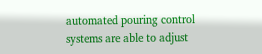automated pouring control systems are able to adjust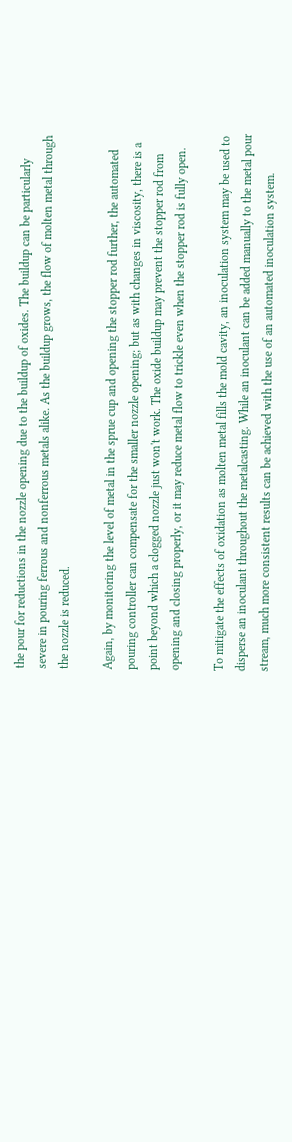the pour for reductions in the nozzle opening due to the buildup of oxides. The buildup can be particularly severe in pouring ferrous and nonferrous metals alike. As the buildup grows, the flow of molten metal through the nozzle is reduced.

Again, by monitoring the level of metal in the sprue cup and opening the stopper rod further, the automated pouring controller can compensate for the smaller nozzle opening; but as with changes in viscosity, there is a point beyond which a clogged nozzle just won't work. The oxide buildup may prevent the stopper rod from opening and closing properly, or it may reduce metal flow to trickle even when the stopper rod is fully open.

To mitigate the effects of oxidation as molten metal fills the mold cavity, an inoculation system may be used to disperse an inoculant throughout the metalcasting. While an inoculant can be added manually to the metal pour stream, much more consistent results can be achieved with the use of an automated inoculation system.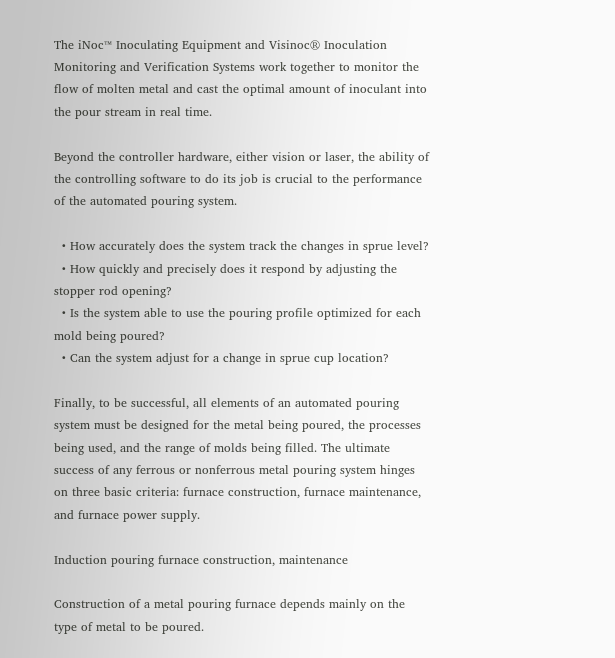The iNoc™ Inoculating Equipment and Visinoc® Inoculation Monitoring and Verification Systems work together to monitor the flow of molten metal and cast the optimal amount of inoculant into the pour stream in real time.

Beyond the controller hardware, either vision or laser, the ability of the controlling software to do its job is crucial to the performance of the automated pouring system.

  • How accurately does the system track the changes in sprue level?
  • How quickly and precisely does it respond by adjusting the stopper rod opening?
  • Is the system able to use the pouring profile optimized for each mold being poured?
  • Can the system adjust for a change in sprue cup location?

Finally, to be successful, all elements of an automated pouring system must be designed for the metal being poured, the processes being used, and the range of molds being filled. The ultimate success of any ferrous or nonferrous metal pouring system hinges on three basic criteria: furnace construction, furnace maintenance, and furnace power supply.

Induction pouring furnace construction, maintenance

Construction of a metal pouring furnace depends mainly on the type of metal to be poured.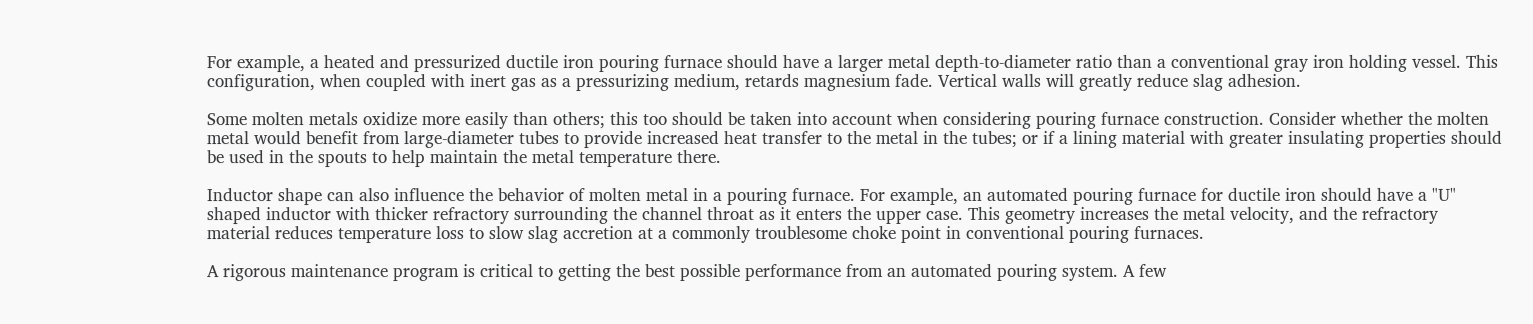For example, a heated and pressurized ductile iron pouring furnace should have a larger metal depth-to-diameter ratio than a conventional gray iron holding vessel. This configuration, when coupled with inert gas as a pressurizing medium, retards magnesium fade. Vertical walls will greatly reduce slag adhesion.

Some molten metals oxidize more easily than others; this too should be taken into account when considering pouring furnace construction. Consider whether the molten metal would benefit from large-diameter tubes to provide increased heat transfer to the metal in the tubes; or if a lining material with greater insulating properties should be used in the spouts to help maintain the metal temperature there.

Inductor shape can also influence the behavior of molten metal in a pouring furnace. For example, an automated pouring furnace for ductile iron should have a "U" shaped inductor with thicker refractory surrounding the channel throat as it enters the upper case. This geometry increases the metal velocity, and the refractory material reduces temperature loss to slow slag accretion at a commonly troublesome choke point in conventional pouring furnaces.

A rigorous maintenance program is critical to getting the best possible performance from an automated pouring system. A few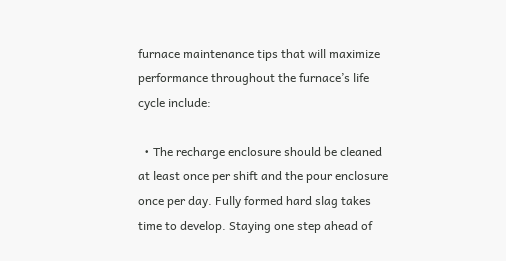furnace maintenance tips that will maximize performance throughout the furnace’s life cycle include:

  • The recharge enclosure should be cleaned at least once per shift and the pour enclosure once per day. Fully formed hard slag takes time to develop. Staying one step ahead of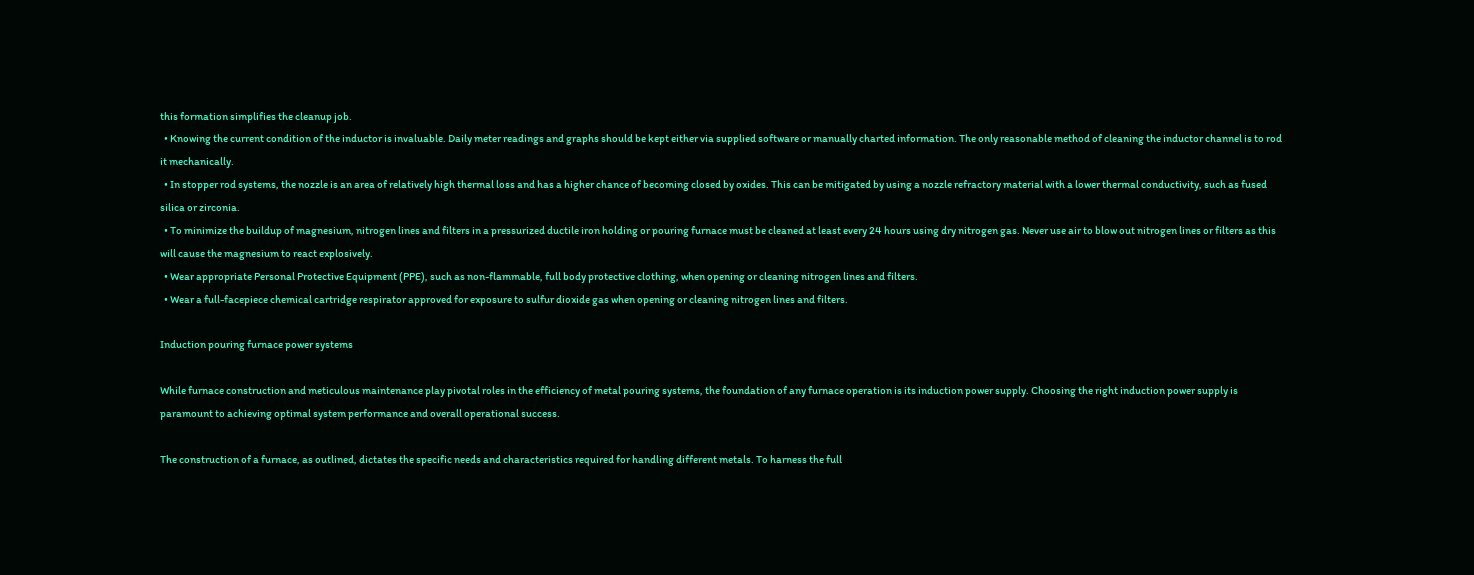this formation simplifies the cleanup job.
  • Knowing the current condition of the inductor is invaluable. Daily meter readings and graphs should be kept either via supplied software or manually charted information. The only reasonable method of cleaning the inductor channel is to rod it mechanically.
  • In stopper rod systems, the nozzle is an area of relatively high thermal loss and has a higher chance of becoming closed by oxides. This can be mitigated by using a nozzle refractory material with a lower thermal conductivity, such as fused silica or zirconia.
  • To minimize the buildup of magnesium, nitrogen lines and filters in a pressurized ductile iron holding or pouring furnace must be cleaned at least every 24 hours using dry nitrogen gas. Never use air to blow out nitrogen lines or filters as this will cause the magnesium to react explosively.
  • Wear appropriate Personal Protective Equipment (PPE), such as non-flammable, full body protective clothing, when opening or cleaning nitrogen lines and filters.
  • Wear a full-facepiece chemical cartridge respirator approved for exposure to sulfur dioxide gas when opening or cleaning nitrogen lines and filters.

Induction pouring furnace power systems

While furnace construction and meticulous maintenance play pivotal roles in the efficiency of metal pouring systems, the foundation of any furnace operation is its induction power supply. Choosing the right induction power supply is paramount to achieving optimal system performance and overall operational success.

The construction of a furnace, as outlined, dictates the specific needs and characteristics required for handling different metals. To harness the full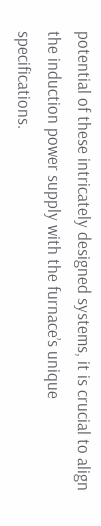potential of these intricately designed systems, it is crucial to align the induction power supply with the furnace’s unique specifications.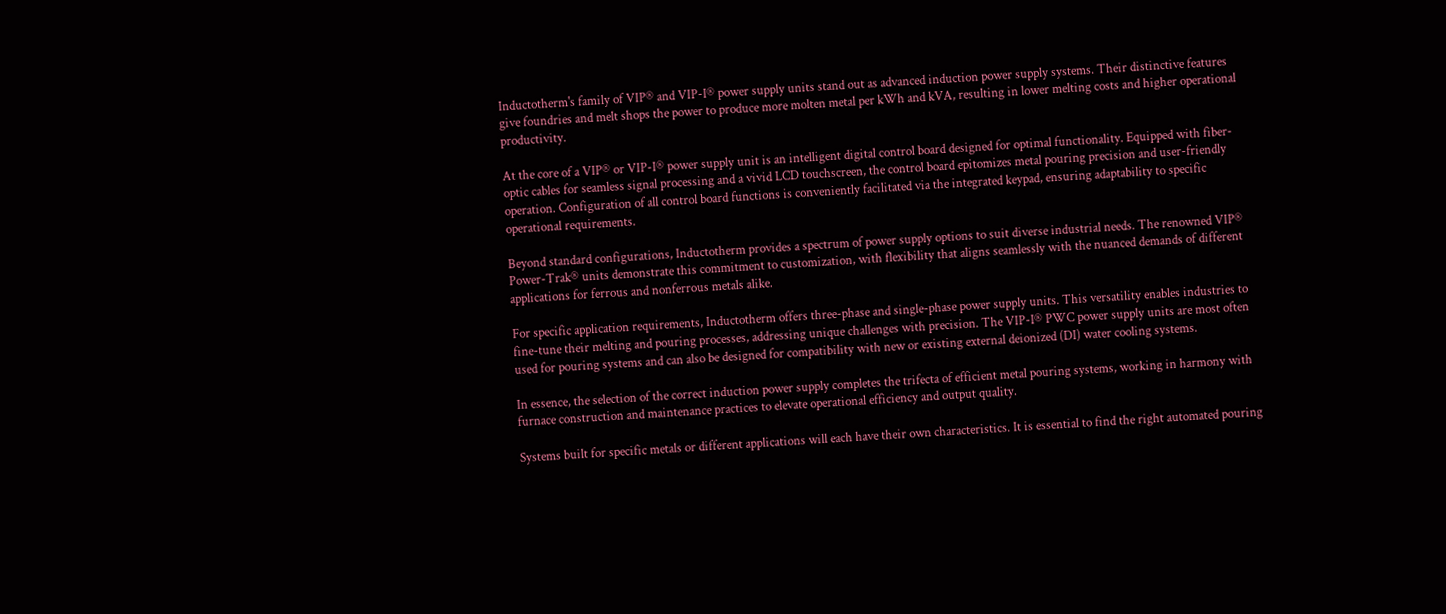Inductotherm's family of VIP® and VIP-I® power supply units stand out as advanced induction power supply systems. Their distinctive features give foundries and melt shops the power to produce more molten metal per kWh and kVA, resulting in lower melting costs and higher operational productivity.

At the core of a VIP® or VIP-I® power supply unit is an intelligent digital control board designed for optimal functionality. Equipped with fiber-optic cables for seamless signal processing and a vivid LCD touchscreen, the control board epitomizes metal pouring precision and user-friendly operation. Configuration of all control board functions is conveniently facilitated via the integrated keypad, ensuring adaptability to specific operational requirements.

Beyond standard configurations, Inductotherm provides a spectrum of power supply options to suit diverse industrial needs. The renowned VIP® Power-Trak® units demonstrate this commitment to customization, with flexibility that aligns seamlessly with the nuanced demands of different applications for ferrous and nonferrous metals alike.

For specific application requirements, Inductotherm offers three-phase and single-phase power supply units. This versatility enables industries to fine-tune their melting and pouring processes, addressing unique challenges with precision. The VIP-I® PWC power supply units are most often used for pouring systems and can also be designed for compatibility with new or existing external deionized (DI) water cooling systems.

In essence, the selection of the correct induction power supply completes the trifecta of efficient metal pouring systems, working in harmony with furnace construction and maintenance practices to elevate operational efficiency and output quality.

Systems built for specific metals or different applications will each have their own characteristics. It is essential to find the right automated pouring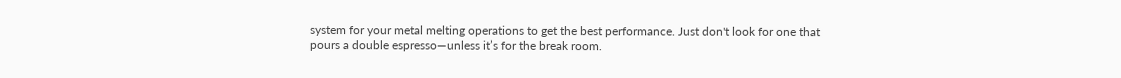system for your metal melting operations to get the best performance. Just don't look for one that pours a double espresso—unless it’s for the break room.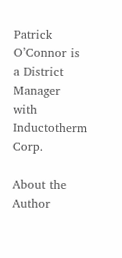Patrick O’Connor is a District Manager with Inductotherm Corp.

About the Author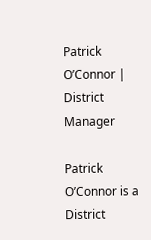Patrick O’Connor | District Manager

Patrick O’Connor is a District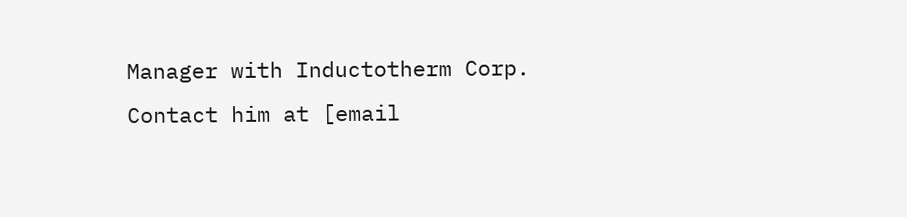Manager with Inductotherm Corp. Contact him at [email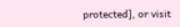protected], or visit